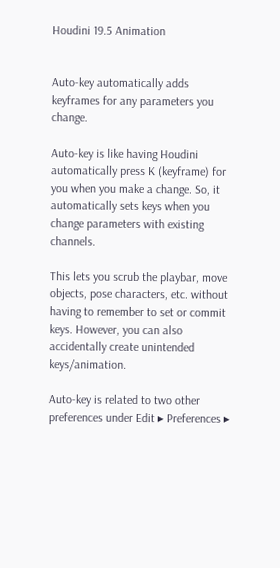Houdini 19.5 Animation


Auto-key automatically adds keyframes for any parameters you change.

Auto-key is like having Houdini automatically press K (keyframe) for you when you make a change. So, it automatically sets keys when you change parameters with existing channels.

This lets you scrub the playbar, move objects, pose characters, etc. without having to remember to set or commit keys. However, you can also accidentally create unintended keys/animation.

Auto-key is related to two other preferences under Edit ▸ Preferences ▸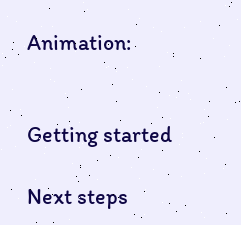Animation:


Getting started

Next steps